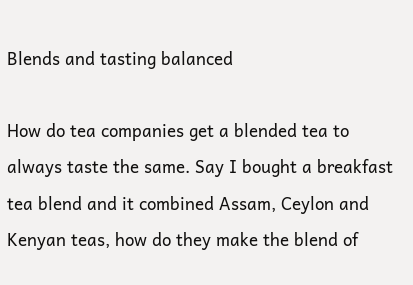Blends and tasting balanced

How do tea companies get a blended tea to always taste the same. Say I bought a breakfast tea blend and it combined Assam, Ceylon and Kenyan teas, how do they make the blend of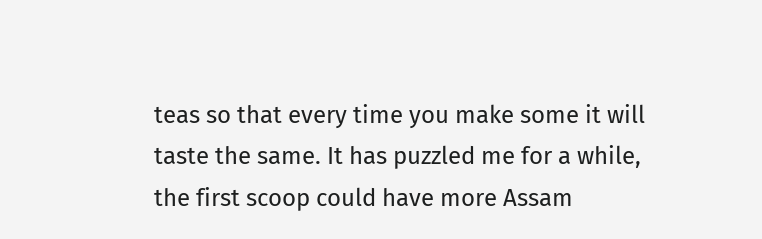teas so that every time you make some it will taste the same. It has puzzled me for a while, the first scoop could have more Assam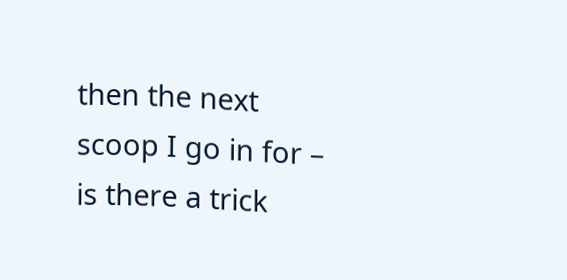then the next scoop I go in for – is there a trick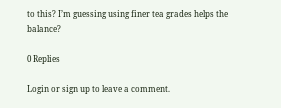to this? I’m guessing using finer tea grades helps the balance?

0 Replies

Login or sign up to leave a comment.